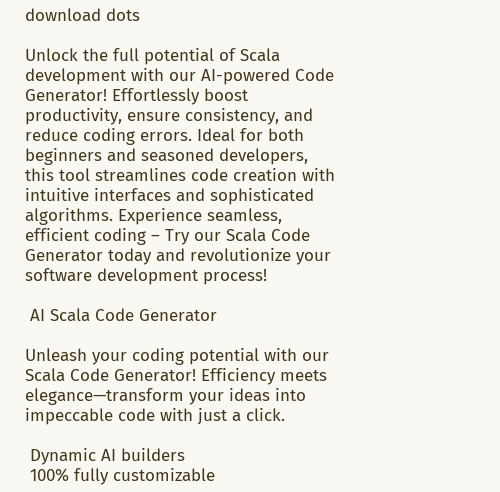download dots

Unlock the full potential of Scala development with our AI-powered Code Generator! Effortlessly boost productivity, ensure consistency, and reduce coding errors. Ideal for both beginners and seasoned developers, this tool streamlines code creation with intuitive interfaces and sophisticated algorithms. Experience seamless, efficient coding – Try our Scala Code Generator today and revolutionize your software development process!

 AI Scala Code Generator

Unleash your coding potential with our Scala Code Generator! Efficiency meets elegance—transform your ideas into impeccable code with just a click.

 Dynamic AI builders
 100% fully customizable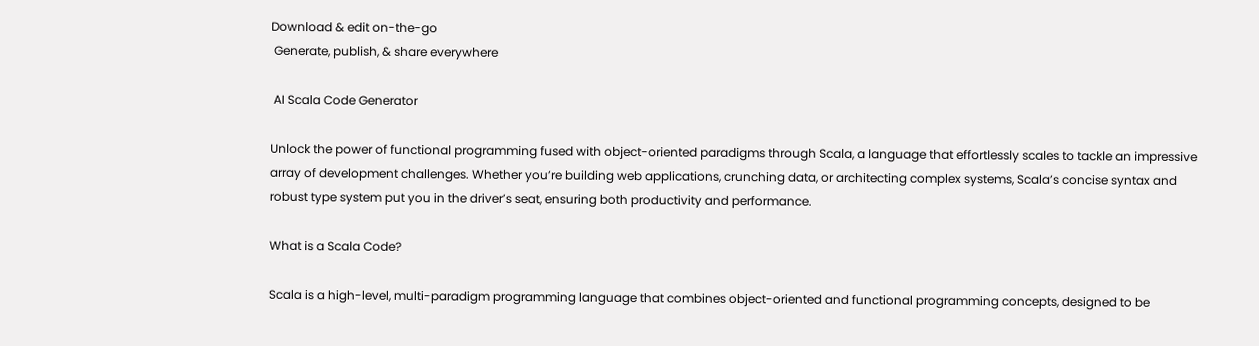Download & edit on-the-go
 Generate, publish, & share everywhere

 AI Scala Code Generator

Unlock the power of functional programming fused with object-oriented paradigms through Scala, a language that effortlessly scales to tackle an impressive array of development challenges. Whether you’re building web applications, crunching data, or architecting complex systems, Scala’s concise syntax and robust type system put you in the driver’s seat, ensuring both productivity and performance.

What is a Scala Code?

Scala is a high-level, multi-paradigm programming language that combines object-oriented and functional programming concepts, designed to be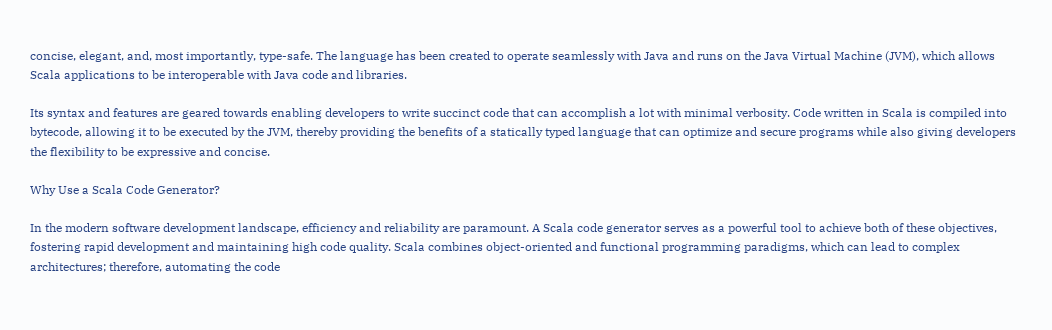concise, elegant, and, most importantly, type-safe. The language has been created to operate seamlessly with Java and runs on the Java Virtual Machine (JVM), which allows Scala applications to be interoperable with Java code and libraries.

Its syntax and features are geared towards enabling developers to write succinct code that can accomplish a lot with minimal verbosity. Code written in Scala is compiled into bytecode, allowing it to be executed by the JVM, thereby providing the benefits of a statically typed language that can optimize and secure programs while also giving developers the flexibility to be expressive and concise.

Why Use a Scala Code Generator?

In the modern software development landscape, efficiency and reliability are paramount. A Scala code generator serves as a powerful tool to achieve both of these objectives, fostering rapid development and maintaining high code quality. Scala combines object-oriented and functional programming paradigms, which can lead to complex architectures; therefore, automating the code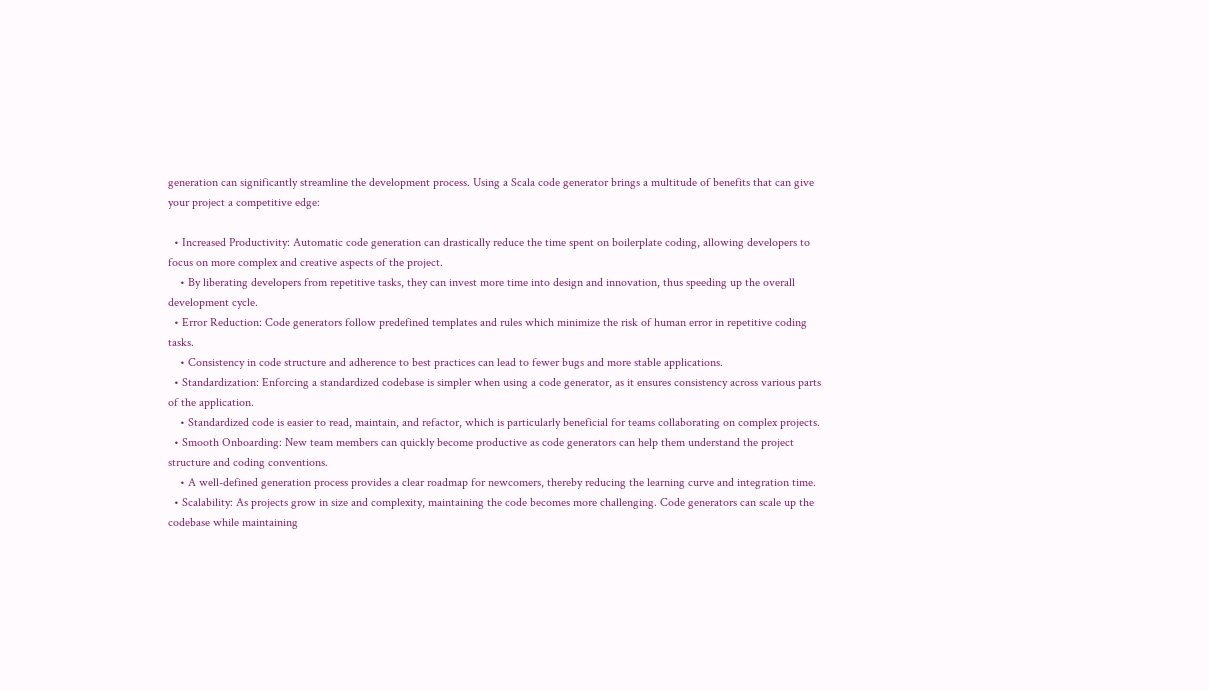generation can significantly streamline the development process. Using a Scala code generator brings a multitude of benefits that can give your project a competitive edge:

  • Increased Productivity: Automatic code generation can drastically reduce the time spent on boilerplate coding, allowing developers to focus on more complex and creative aspects of the project.
    • By liberating developers from repetitive tasks, they can invest more time into design and innovation, thus speeding up the overall development cycle.
  • Error Reduction: Code generators follow predefined templates and rules which minimize the risk of human error in repetitive coding tasks.
    • Consistency in code structure and adherence to best practices can lead to fewer bugs and more stable applications.
  • Standardization: Enforcing a standardized codebase is simpler when using a code generator, as it ensures consistency across various parts of the application.
    • Standardized code is easier to read, maintain, and refactor, which is particularly beneficial for teams collaborating on complex projects.
  • Smooth Onboarding: New team members can quickly become productive as code generators can help them understand the project structure and coding conventions.
    • A well-defined generation process provides a clear roadmap for newcomers, thereby reducing the learning curve and integration time.
  • Scalability: As projects grow in size and complexity, maintaining the code becomes more challenging. Code generators can scale up the codebase while maintaining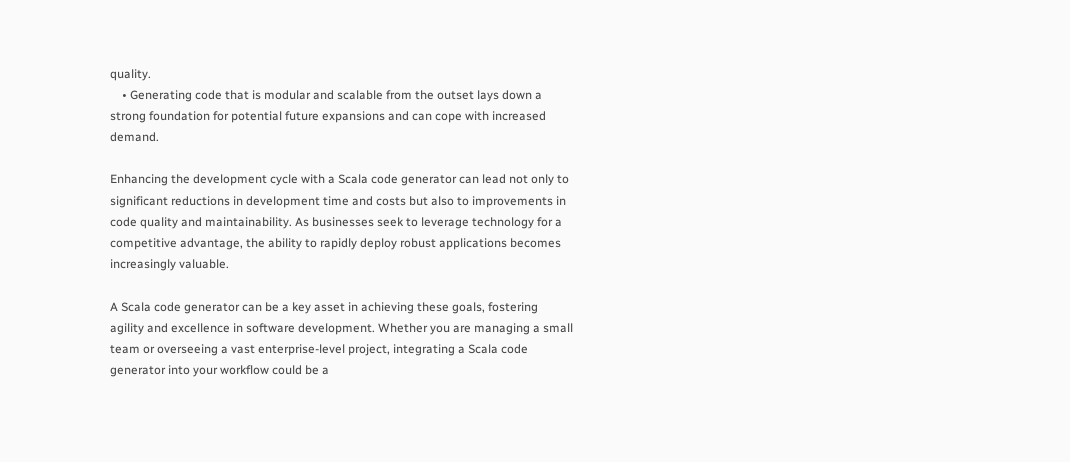quality.
    • Generating code that is modular and scalable from the outset lays down a strong foundation for potential future expansions and can cope with increased demand.

Enhancing the development cycle with a Scala code generator can lead not only to significant reductions in development time and costs but also to improvements in code quality and maintainability. As businesses seek to leverage technology for a competitive advantage, the ability to rapidly deploy robust applications becomes increasingly valuable.

A Scala code generator can be a key asset in achieving these goals, fostering agility and excellence in software development. Whether you are managing a small team or overseeing a vast enterprise-level project, integrating a Scala code generator into your workflow could be a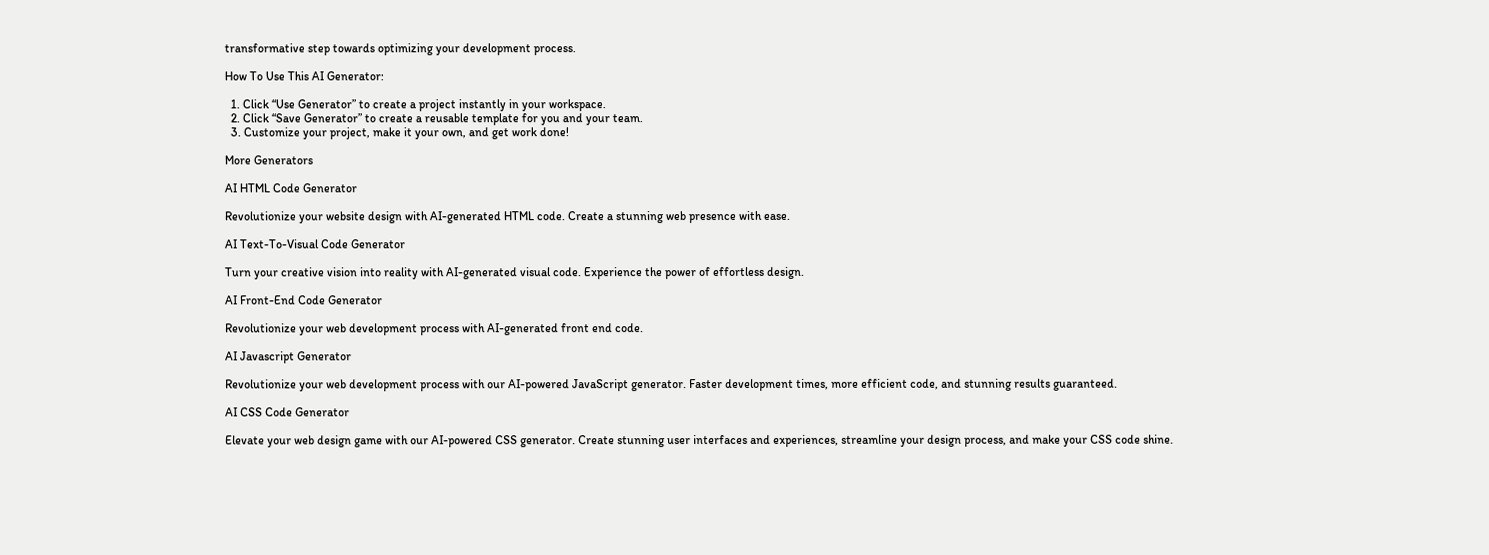transformative step towards optimizing your development process.

How To Use This AI Generator:

  1. Click “Use Generator” to create a project instantly in your workspace.
  2. Click “Save Generator” to create a reusable template for you and your team.
  3. Customize your project, make it your own, and get work done!

More Generators

AI HTML Code Generator

Revolutionize your website design with AI-generated HTML code. Create a stunning web presence with ease.

AI Text-To-Visual Code Generator

Turn your creative vision into reality with AI-generated visual code. Experience the power of effortless design.

AI Front-End Code Generator

Revolutionize your web development process with AI-generated front end code.

AI Javascript Generator

Revolutionize your web development process with our AI-powered JavaScript generator. Faster development times, more efficient code, and stunning results guaranteed.

AI CSS Code Generator

Elevate your web design game with our AI-powered CSS generator. Create stunning user interfaces and experiences, streamline your design process, and make your CSS code shine.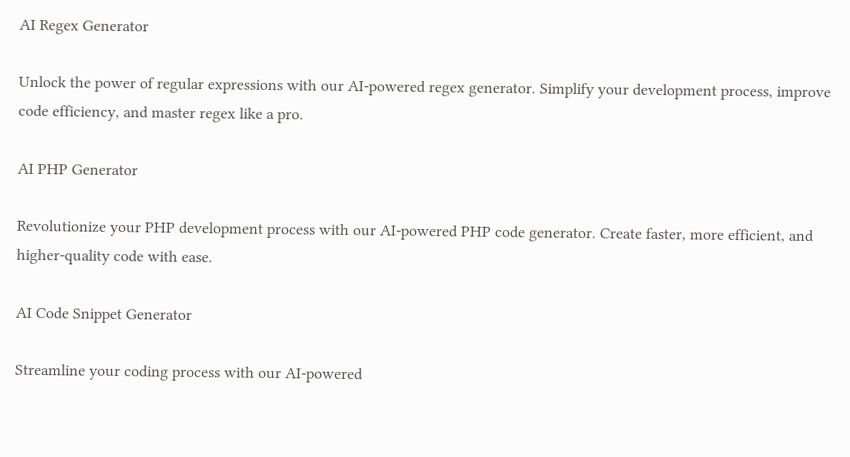AI Regex Generator

Unlock the power of regular expressions with our AI-powered regex generator. Simplify your development process, improve code efficiency, and master regex like a pro.

AI PHP Generator

Revolutionize your PHP development process with our AI-powered PHP code generator. Create faster, more efficient, and higher-quality code with ease.

AI Code Snippet Generator

Streamline your coding process with our AI-powered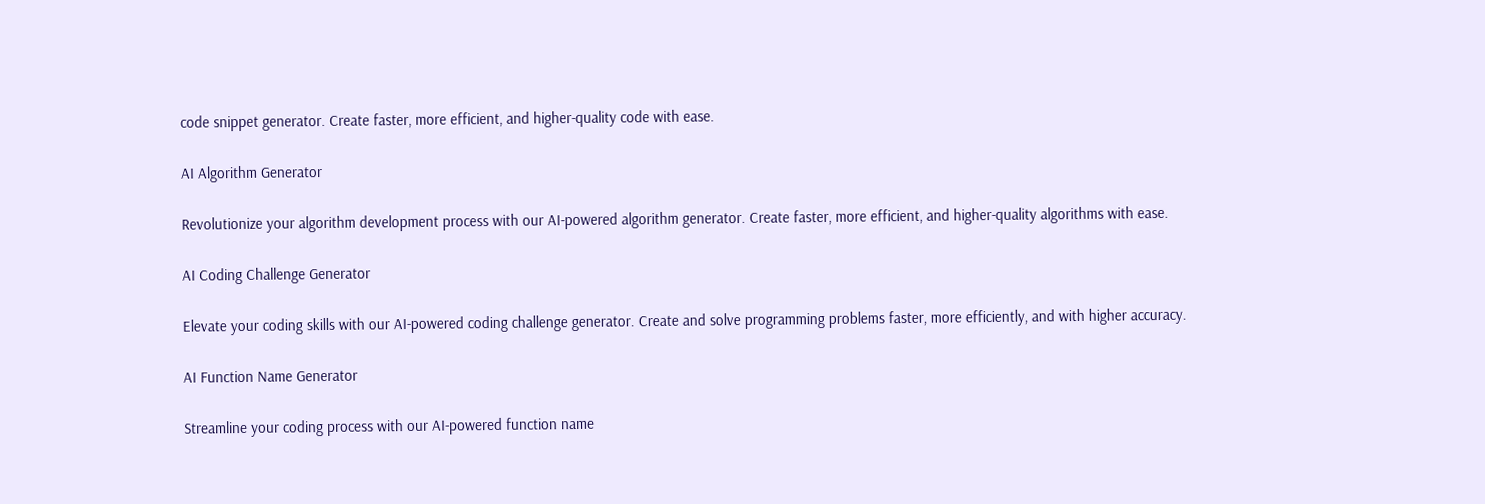code snippet generator. Create faster, more efficient, and higher-quality code with ease.

AI Algorithm Generator

Revolutionize your algorithm development process with our AI-powered algorithm generator. Create faster, more efficient, and higher-quality algorithms with ease.

AI Coding Challenge Generator

Elevate your coding skills with our AI-powered coding challenge generator. Create and solve programming problems faster, more efficiently, and with higher accuracy.

AI Function Name Generator

Streamline your coding process with our AI-powered function name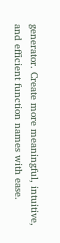generator. Create more meaningful, intuitive, and efficient function names with ease.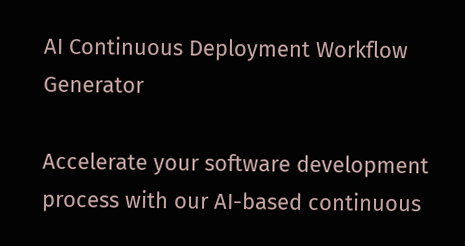AI Continuous Deployment Workflow Generator

Accelerate your software development process with our AI-based continuous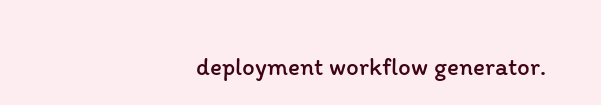deployment workflow generator.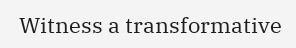Witness a transformative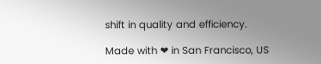shift in quality and efficiency.

Made with ❤ in San Francisco, US